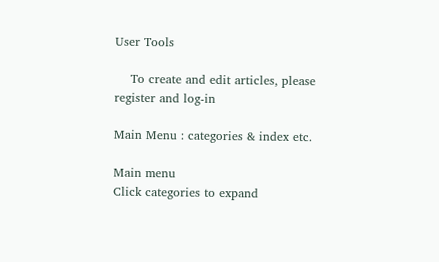User Tools

    To create and edit articles, please register and log-in

Main Menu : categories & index etc.

Main menu
Click categories to expand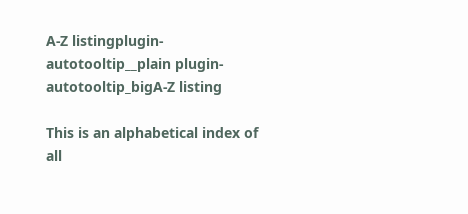A-Z listingplugin-autotooltip__plain plugin-autotooltip_bigA-Z listing

This is an alphabetical index of all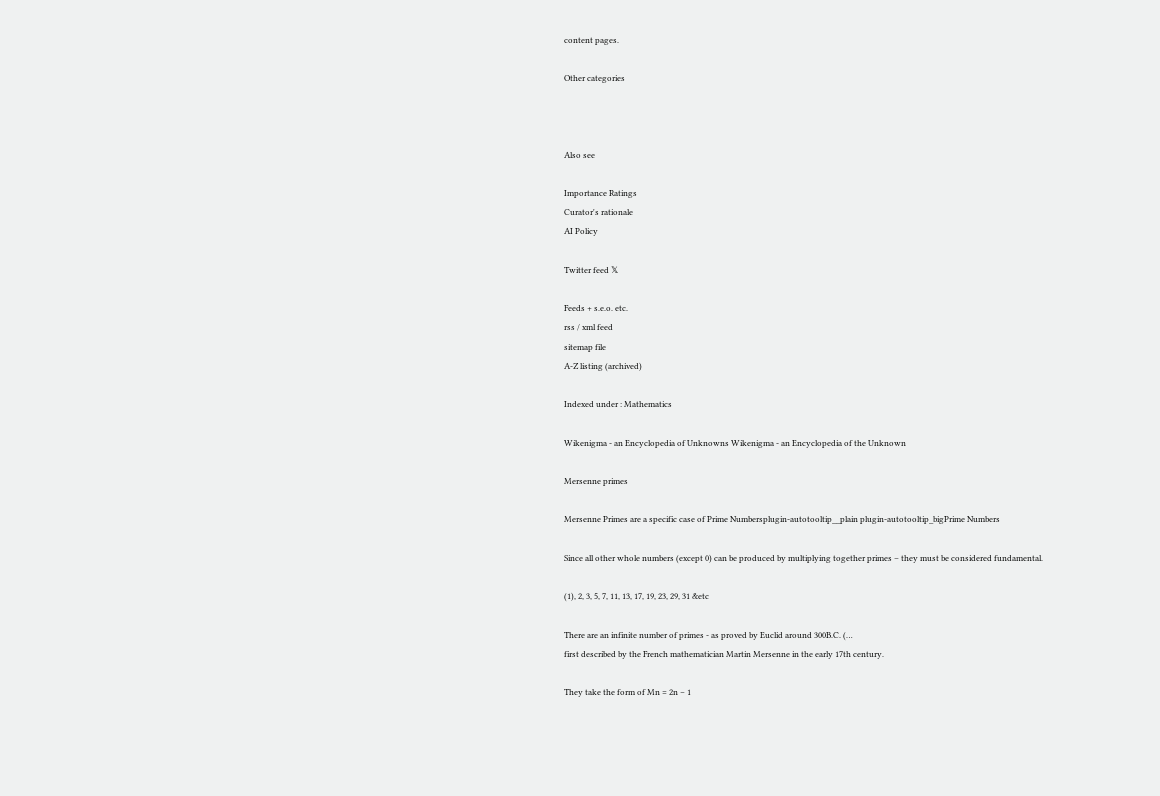content pages.

Other categories



Also see

Importance Ratings
Curator's rationale
AI Policy

Twitter feed 𝕏

Feeds + s.e.o. etc.
rss / xml feed
sitemap file
A-Z listing (archived)

Indexed under : Mathematics

Wikenigma - an Encyclopedia of Unknowns Wikenigma - an Encyclopedia of the Unknown

Mersenne primes

Mersenne Primes are a specific case of Prime Numbersplugin-autotooltip__plain plugin-autotooltip_bigPrime Numbers

Since all other whole numbers (except 0) can be produced by multiplying together primes – they must be considered fundamental.

(1), 2, 3, 5, 7, 11, 13, 17, 19, 23, 29, 31 &etc

There are an infinite number of primes - as proved by Euclid around 300B.C. (…
first described by the French mathematician Martin Mersenne in the early 17th century.

They take the form of Mn = 2n − 1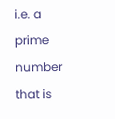i.e. a prime number that is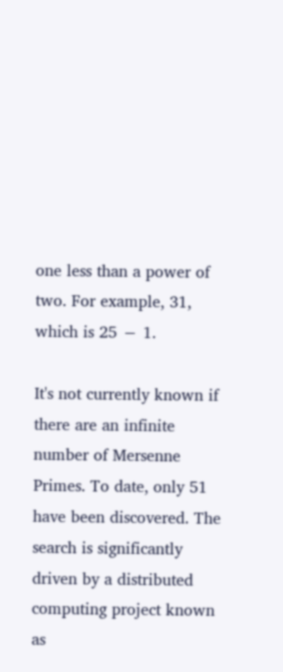one less than a power of two. For example, 31, which is 25 − 1.

It's not currently known if there are an infinite number of Mersenne Primes. To date, only 51 have been discovered. The search is significantly driven by a distributed computing project known as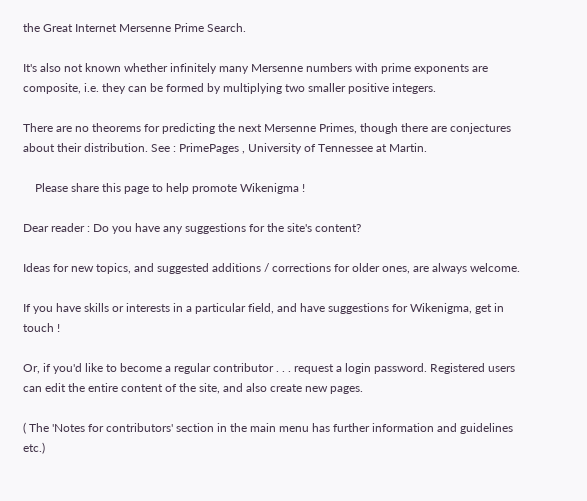the Great Internet Mersenne Prime Search.

It's also not known whether infinitely many Mersenne numbers with prime exponents are composite, i.e. they can be formed by multiplying two smaller positive integers.

There are no theorems for predicting the next Mersenne Primes, though there are conjectures about their distribution. See : PrimePages , University of Tennessee at Martin.

    Please share this page to help promote Wikenigma !

Dear reader : Do you have any suggestions for the site's content?

Ideas for new topics, and suggested additions / corrections for older ones, are always welcome.

If you have skills or interests in a particular field, and have suggestions for Wikenigma, get in touch !

Or, if you'd like to become a regular contributor . . . request a login password. Registered users can edit the entire content of the site, and also create new pages.

( The 'Notes for contributors' section in the main menu has further information and guidelines etc.)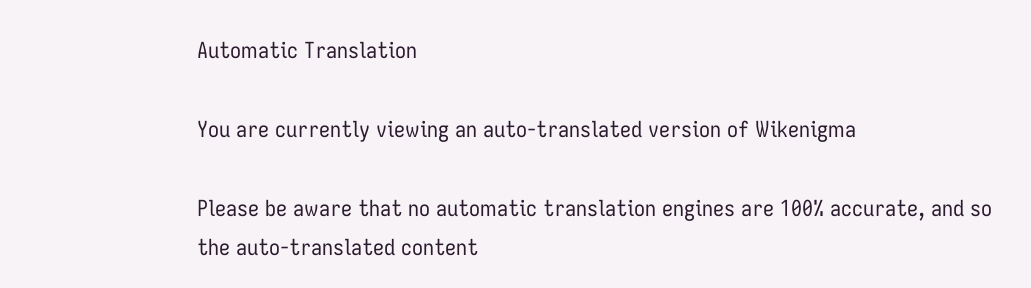Automatic Translation

You are currently viewing an auto-translated version of Wikenigma

Please be aware that no automatic translation engines are 100% accurate, and so the auto-translated content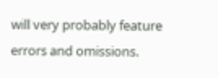will very probably feature errors and omissions.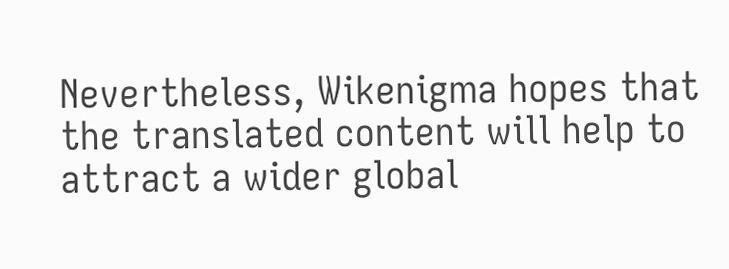Nevertheless, Wikenigma hopes that the translated content will help to attract a wider global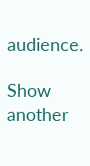audience.

Show another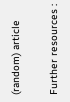(random) article

Further resources :